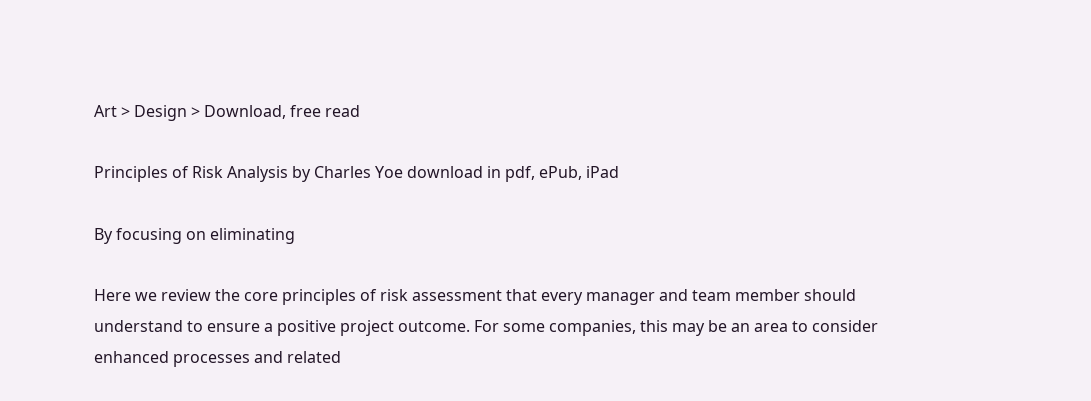Art > Design > Download, free read

Principles of Risk Analysis by Charles Yoe download in pdf, ePub, iPad

By focusing on eliminating

Here we review the core principles of risk assessment that every manager and team member should understand to ensure a positive project outcome. For some companies, this may be an area to consider enhanced processes and related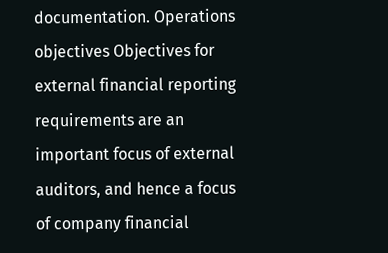documentation. Operations objectives Objectives for external financial reporting requirements are an important focus of external auditors, and hence a focus of company financial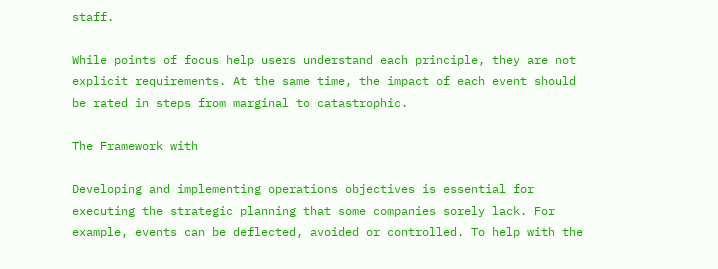staff.

While points of focus help users understand each principle, they are not explicit requirements. At the same time, the impact of each event should be rated in steps from marginal to catastrophic.

The Framework with

Developing and implementing operations objectives is essential for executing the strategic planning that some companies sorely lack. For example, events can be deflected, avoided or controlled. To help with the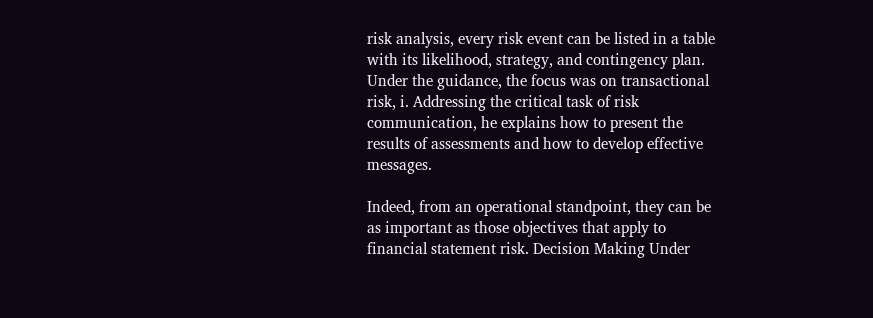risk analysis, every risk event can be listed in a table with its likelihood, strategy, and contingency plan. Under the guidance, the focus was on transactional risk, i. Addressing the critical task of risk communication, he explains how to present the results of assessments and how to develop effective messages.

Indeed, from an operational standpoint, they can be as important as those objectives that apply to financial statement risk. Decision Making Under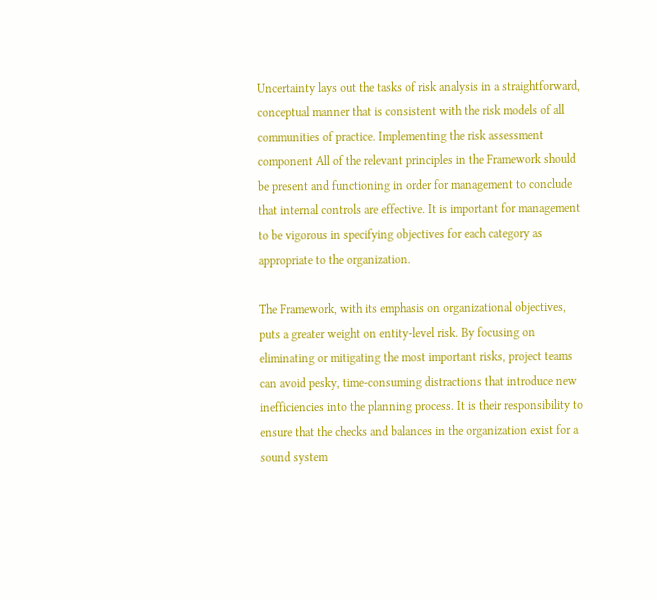Uncertainty lays out the tasks of risk analysis in a straightforward, conceptual manner that is consistent with the risk models of all communities of practice. Implementing the risk assessment component All of the relevant principles in the Framework should be present and functioning in order for management to conclude that internal controls are effective. It is important for management to be vigorous in specifying objectives for each category as appropriate to the organization.

The Framework, with its emphasis on organizational objectives, puts a greater weight on entity-level risk. By focusing on eliminating or mitigating the most important risks, project teams can avoid pesky, time-consuming distractions that introduce new inefficiencies into the planning process. It is their responsibility to ensure that the checks and balances in the organization exist for a sound system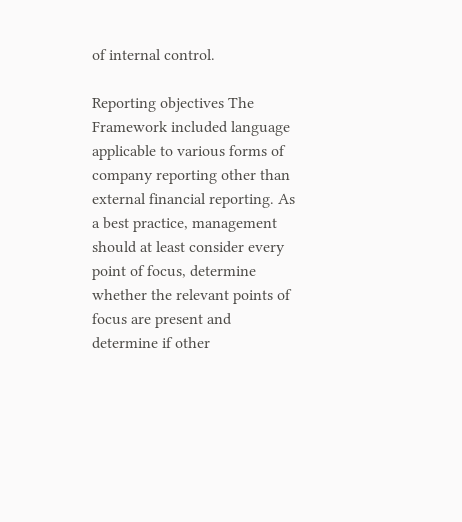of internal control.

Reporting objectives The Framework included language applicable to various forms of company reporting other than external financial reporting. As a best practice, management should at least consider every point of focus, determine whether the relevant points of focus are present and determine if other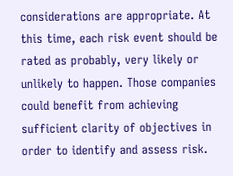considerations are appropriate. At this time, each risk event should be rated as probably, very likely or unlikely to happen. Those companies could benefit from achieving sufficient clarity of objectives in order to identify and assess risk.